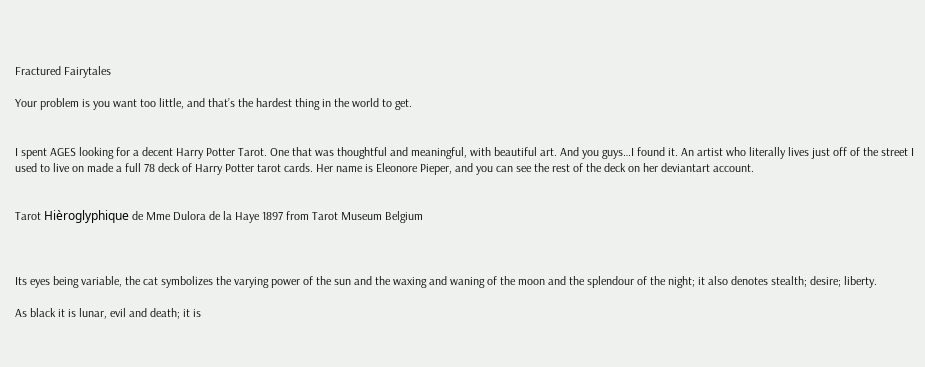Fractured Fairytales

Your problem is you want too little, and that’s the hardest thing in the world to get.


I spent AGES looking for a decent Harry Potter Tarot. One that was thoughtful and meaningful, with beautiful art. And you guys…I found it. An artist who literally lives just off of the street I used to live on made a full 78 deck of Harry Potter tarot cards. Her name is Eleonore Pieper, and you can see the rest of the deck on her deviantart account.


Tarot Hièroglyphique de Mme Dulora de la Haye 1897 from Tarot Museum Belgium



Its eyes being variable, the cat symbolizes the varying power of the sun and the waxing and waning of the moon and the splendour of the night; it also denotes stealth; desire; liberty.

As black it is lunar, evil and death; it is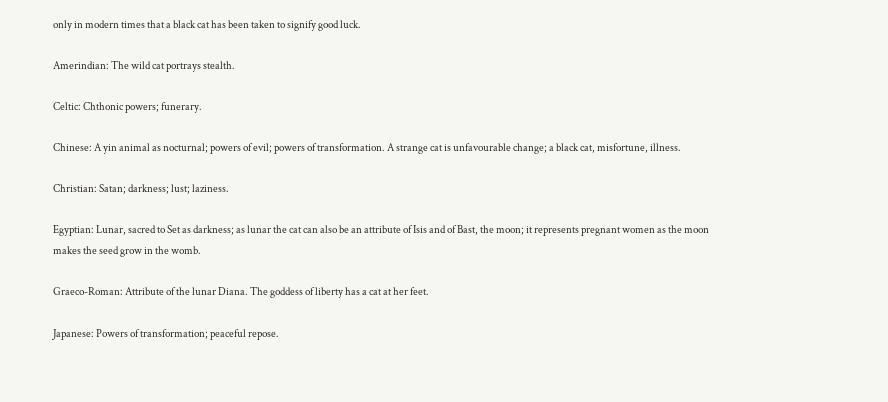only in modern times that a black cat has been taken to signify good luck.

Amerindian: The wild cat portrays stealth.

Celtic: Chthonic powers; funerary.

Chinese: A yin animal as nocturnal; powers of evil; powers of transformation. A strange cat is unfavourable change; a black cat, misfortune, illness.

Christian: Satan; darkness; lust; laziness.

Egyptian: Lunar, sacred to Set as darkness; as lunar the cat can also be an attribute of Isis and of Bast, the moon; it represents pregnant women as the moon makes the seed grow in the womb.

Graeco-Roman: Attribute of the lunar Diana. The goddess of liberty has a cat at her feet.

Japanese: Powers of transformation; peaceful repose.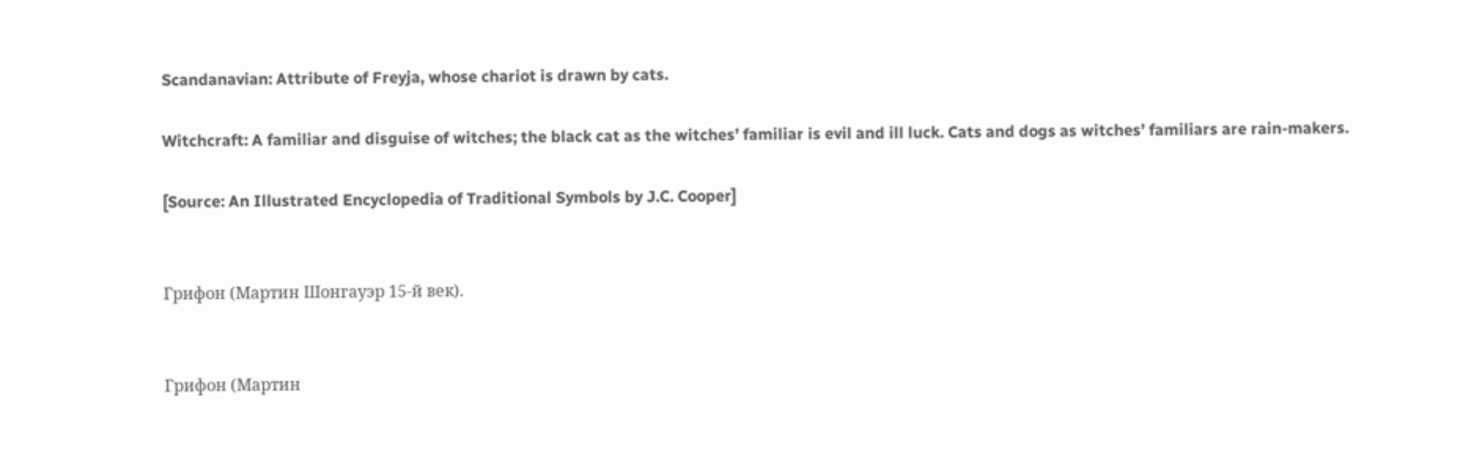Scandanavian: Attribute of Freyja, whose chariot is drawn by cats.

Witchcraft: A familiar and disguise of witches; the black cat as the witches’ familiar is evil and ill luck. Cats and dogs as witches’ familiars are rain-makers.

[Source: An Illustrated Encyclopedia of Traditional Symbols by J.C. Cooper]


Грифон (Мартин Шонгауэр 15-й век).


Грифон (Мартин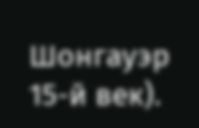Шонгауэр 15-й век).